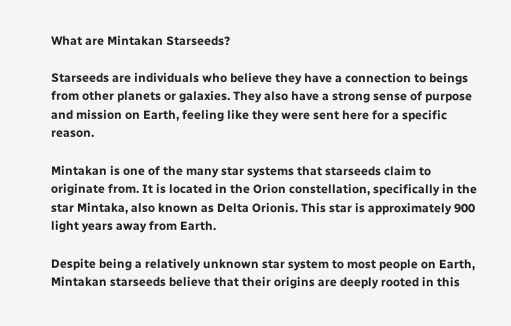What are Mintakan Starseeds?

Starseeds are individuals who believe they have a connection to beings from other planets or galaxies. They also have a strong sense of purpose and mission on Earth, feeling like they were sent here for a specific reason.

Mintakan is one of the many star systems that starseeds claim to originate from. It is located in the Orion constellation, specifically in the star Mintaka, also known as Delta Orionis. This star is approximately 900 light years away from Earth.

Despite being a relatively unknown star system to most people on Earth, Mintakan starseeds believe that their origins are deeply rooted in this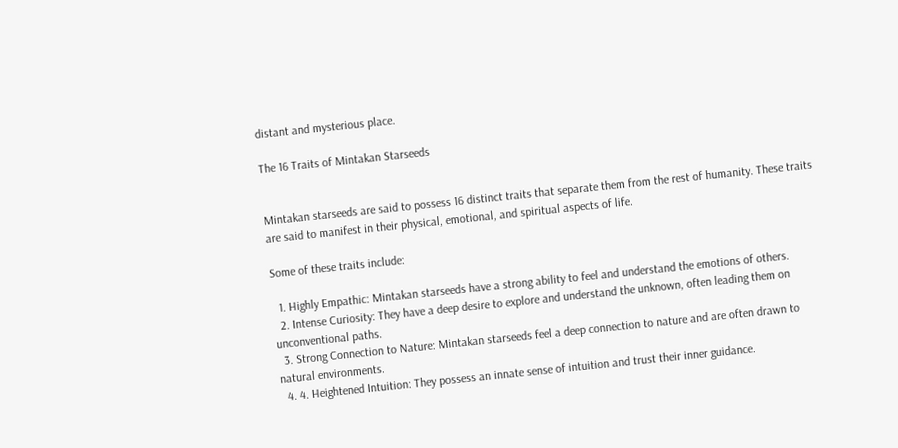distant and mysterious place.

The 16 Traits of Mintakan Starseeds


Mintakan starseeds are said to possess 16 distinct traits that separate them from the rest of humanity. These traits are said to manifest in their physical, emotional, and spiritual aspects of life.

Some of these traits include:

  1. Highly Empathic: Mintakan starseeds have a strong ability to feel and understand the emotions of others.
  2. Intense Curiosity: They have a deep desire to explore and understand the unknown, often leading them on unconventional paths.
  3. Strong Connection to Nature: Mintakan starseeds feel a deep connection to nature and are often drawn to natural environments.
  4. 4. Heightened Intuition: They possess an innate sense of intuition and trust their inner guidance.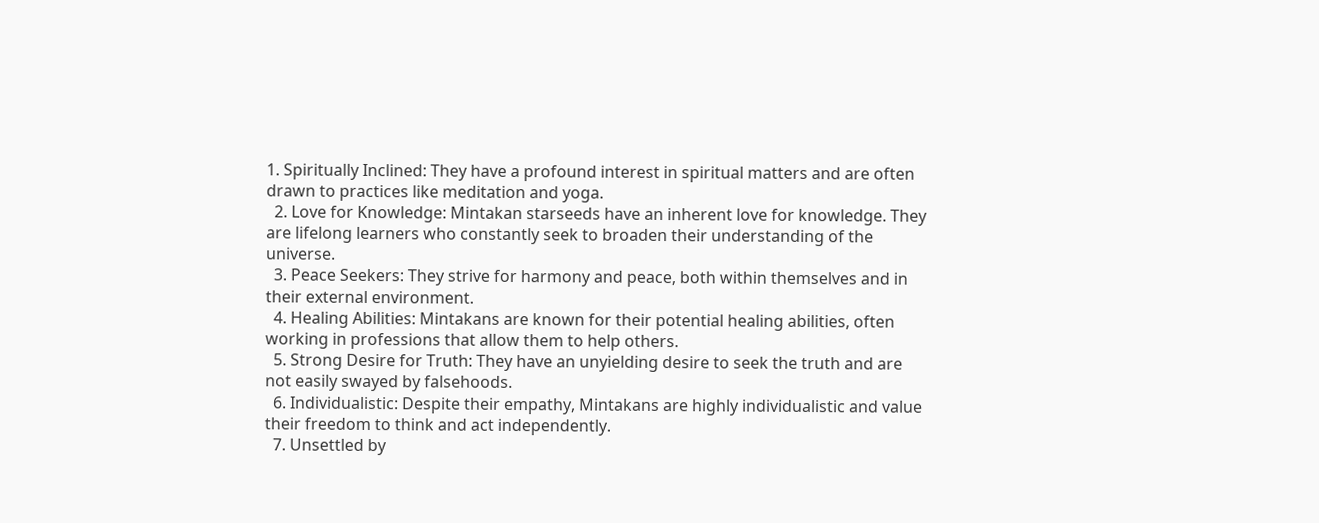1. Spiritually Inclined: They have a profound interest in spiritual matters and are often drawn to practices like meditation and yoga.
  2. Love for Knowledge: Mintakan starseeds have an inherent love for knowledge. They are lifelong learners who constantly seek to broaden their understanding of the universe.
  3. Peace Seekers: They strive for harmony and peace, both within themselves and in their external environment.
  4. Healing Abilities: Mintakans are known for their potential healing abilities, often working in professions that allow them to help others.
  5. Strong Desire for Truth: They have an unyielding desire to seek the truth and are not easily swayed by falsehoods.
  6. Individualistic: Despite their empathy, Mintakans are highly individualistic and value their freedom to think and act independently.
  7. Unsettled by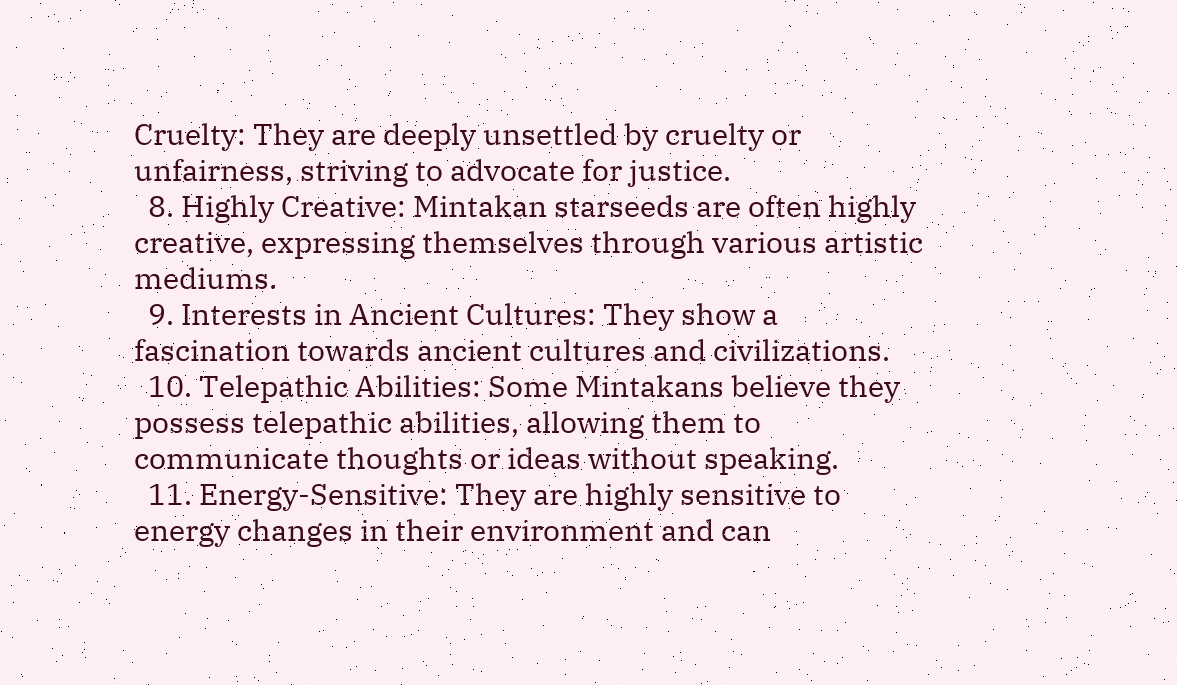Cruelty: They are deeply unsettled by cruelty or unfairness, striving to advocate for justice.
  8. Highly Creative: Mintakan starseeds are often highly creative, expressing themselves through various artistic mediums.
  9. Interests in Ancient Cultures: They show a fascination towards ancient cultures and civilizations.
  10. Telepathic Abilities: Some Mintakans believe they possess telepathic abilities, allowing them to communicate thoughts or ideas without speaking.
  11. Energy-Sensitive: They are highly sensitive to energy changes in their environment and can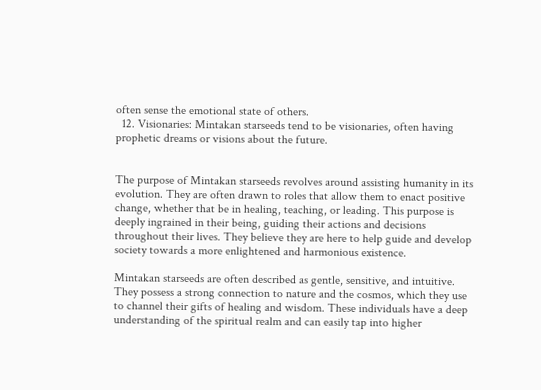often sense the emotional state of others.
  12. Visionaries: Mintakan starseeds tend to be visionaries, often having prophetic dreams or visions about the future.


The purpose of Mintakan starseeds revolves around assisting humanity in its evolution. They are often drawn to roles that allow them to enact positive change, whether that be in healing, teaching, or leading. This purpose is deeply ingrained in their being, guiding their actions and decisions throughout their lives. They believe they are here to help guide and develop society towards a more enlightened and harmonious existence.

Mintakan starseeds are often described as gentle, sensitive, and intuitive. They possess a strong connection to nature and the cosmos, which they use to channel their gifts of healing and wisdom. These individuals have a deep understanding of the spiritual realm and can easily tap into higher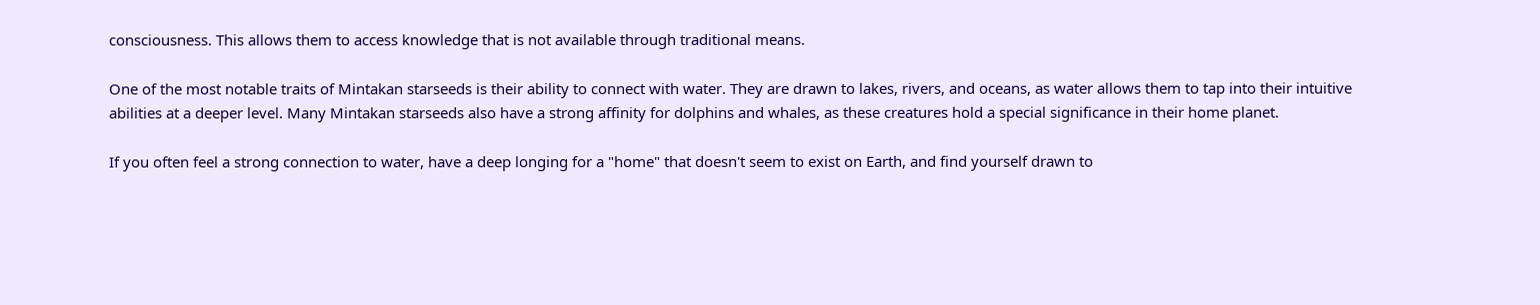consciousness. This allows them to access knowledge that is not available through traditional means.

One of the most notable traits of Mintakan starseeds is their ability to connect with water. They are drawn to lakes, rivers, and oceans, as water allows them to tap into their intuitive abilities at a deeper level. Many Mintakan starseeds also have a strong affinity for dolphins and whales, as these creatures hold a special significance in their home planet.

If you often feel a strong connection to water, have a deep longing for a "home" that doesn't seem to exist on Earth, and find yourself drawn to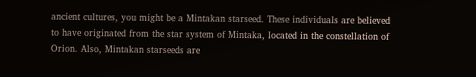ancient cultures, you might be a Mintakan starseed. These individuals are believed to have originated from the star system of Mintaka, located in the constellation of Orion. Also, Mintakan starseeds are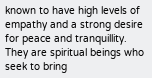known to have high levels of empathy and a strong desire for peace and tranquillity. They are spiritual beings who seek to bring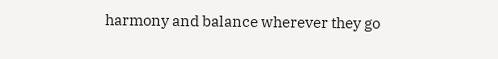harmony and balance wherever they go